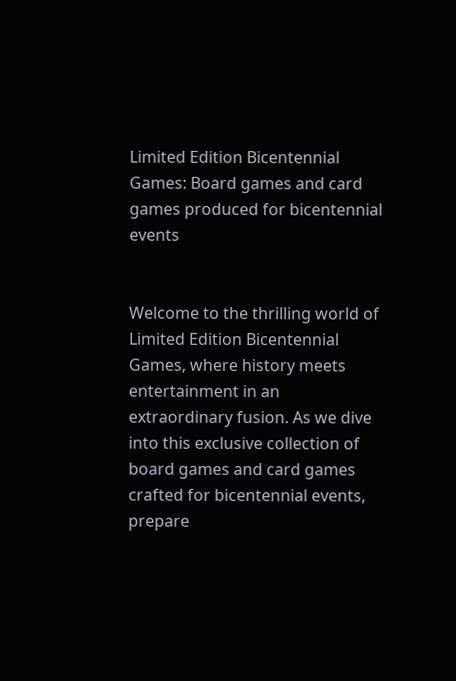Limited Edition Bicentennial Games: Board games and card games produced for bicentennial events


Welcome to the thrilling world of Limited Edition Bicentennial Games, where history meets entertainment in an extraordinary fusion. As we dive into this exclusive collection of board games and card games crafted for bicentennial events, prepare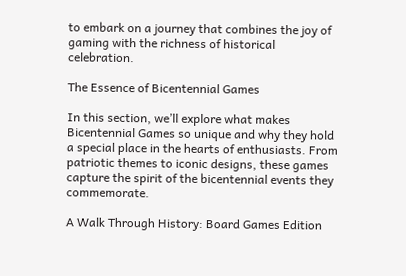to embark on a journey that combines the joy of gaming with the richness of historical celebration.

The Essence of Bicentennial Games

In this section, we’ll explore what makes Bicentennial Games so unique and why they hold a special place in the hearts of enthusiasts. From patriotic themes to iconic designs, these games capture the spirit of the bicentennial events they commemorate.

A Walk Through History: Board Games Edition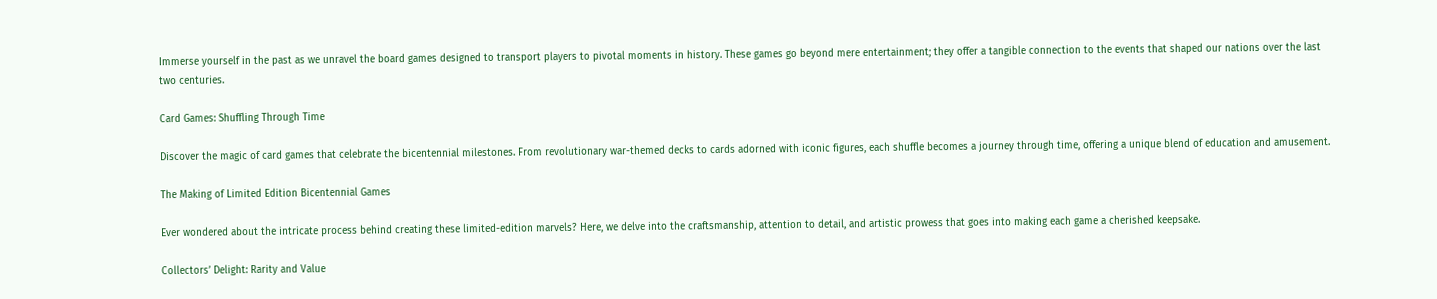Immerse yourself in the past as we unravel the board games designed to transport players to pivotal moments in history. These games go beyond mere entertainment; they offer a tangible connection to the events that shaped our nations over the last two centuries.

Card Games: Shuffling Through Time

Discover the magic of card games that celebrate the bicentennial milestones. From revolutionary war-themed decks to cards adorned with iconic figures, each shuffle becomes a journey through time, offering a unique blend of education and amusement.

The Making of Limited Edition Bicentennial Games

Ever wondered about the intricate process behind creating these limited-edition marvels? Here, we delve into the craftsmanship, attention to detail, and artistic prowess that goes into making each game a cherished keepsake.

Collectors’ Delight: Rarity and Value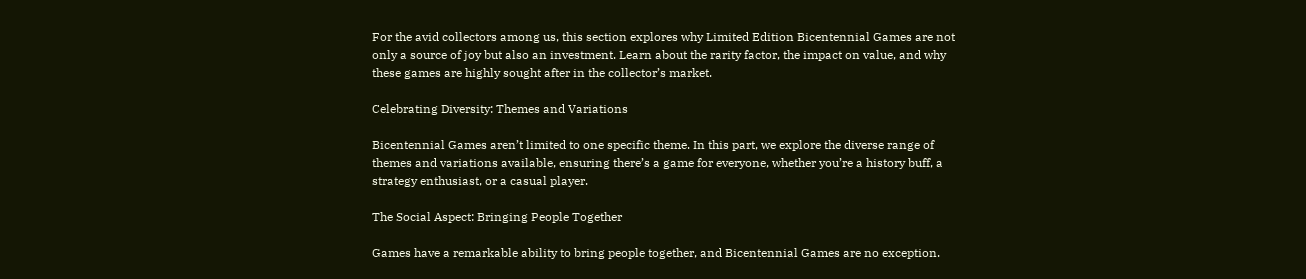For the avid collectors among us, this section explores why Limited Edition Bicentennial Games are not only a source of joy but also an investment. Learn about the rarity factor, the impact on value, and why these games are highly sought after in the collector’s market.

Celebrating Diversity: Themes and Variations

Bicentennial Games aren’t limited to one specific theme. In this part, we explore the diverse range of themes and variations available, ensuring there’s a game for everyone, whether you’re a history buff, a strategy enthusiast, or a casual player.

The Social Aspect: Bringing People Together

Games have a remarkable ability to bring people together, and Bicentennial Games are no exception.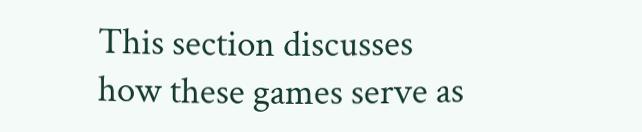This section discusses how these games serve as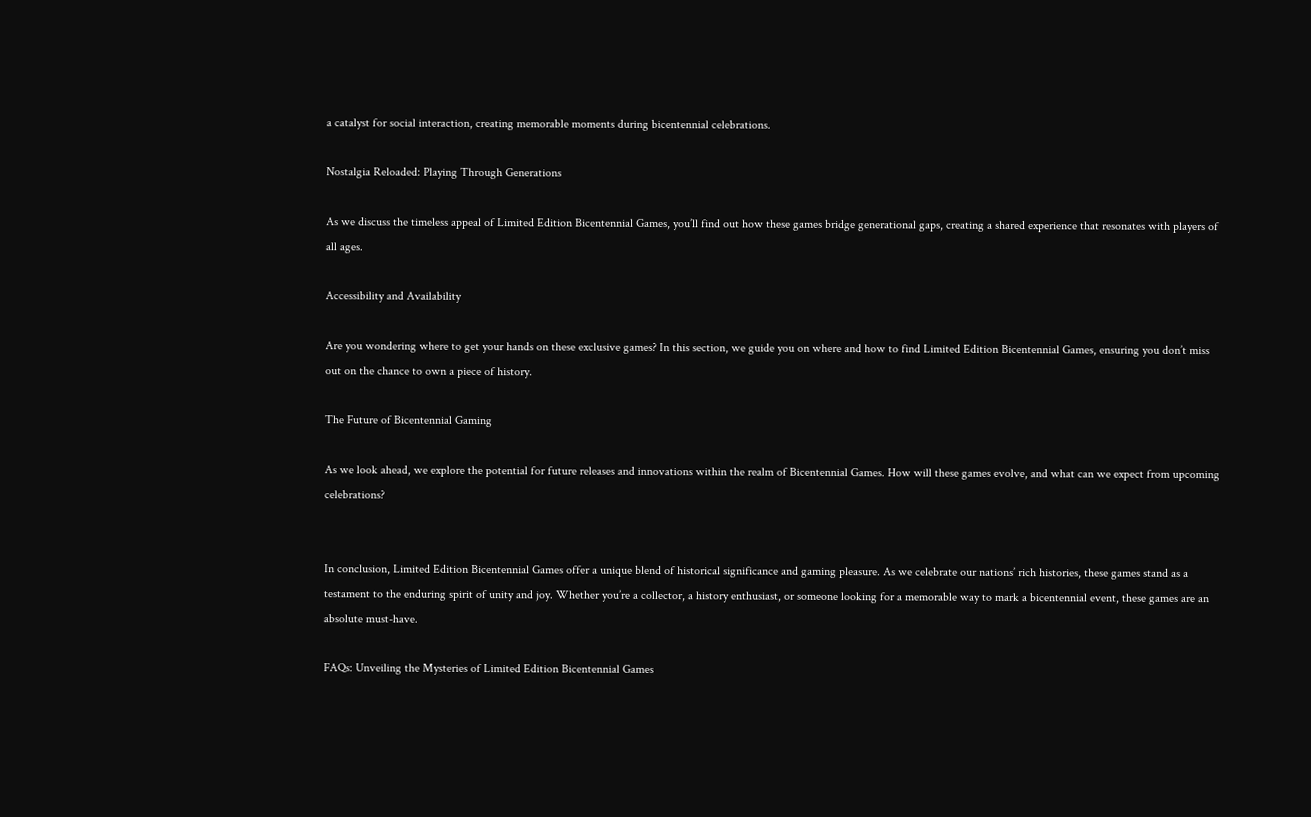a catalyst for social interaction, creating memorable moments during bicentennial celebrations.

Nostalgia Reloaded: Playing Through Generations

As we discuss the timeless appeal of Limited Edition Bicentennial Games, you’ll find out how these games bridge generational gaps, creating a shared experience that resonates with players of all ages.

Accessibility and Availability

Are you wondering where to get your hands on these exclusive games? In this section, we guide you on where and how to find Limited Edition Bicentennial Games, ensuring you don’t miss out on the chance to own a piece of history.

The Future of Bicentennial Gaming

As we look ahead, we explore the potential for future releases and innovations within the realm of Bicentennial Games. How will these games evolve, and what can we expect from upcoming celebrations?


In conclusion, Limited Edition Bicentennial Games offer a unique blend of historical significance and gaming pleasure. As we celebrate our nations’ rich histories, these games stand as a testament to the enduring spirit of unity and joy. Whether you’re a collector, a history enthusiast, or someone looking for a memorable way to mark a bicentennial event, these games are an absolute must-have.

FAQs: Unveiling the Mysteries of Limited Edition Bicentennial Games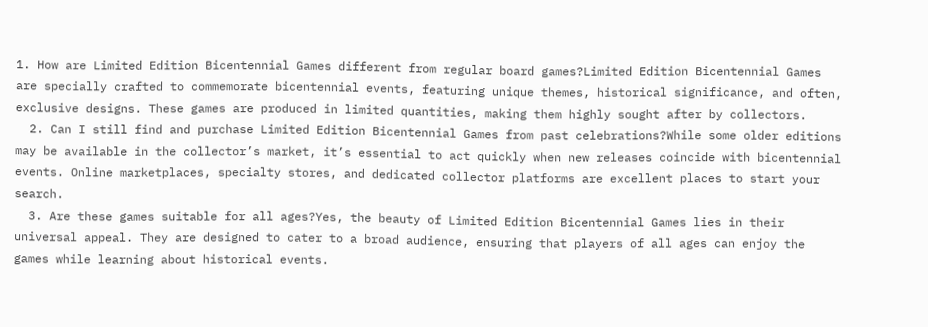1. How are Limited Edition Bicentennial Games different from regular board games?Limited Edition Bicentennial Games are specially crafted to commemorate bicentennial events, featuring unique themes, historical significance, and often, exclusive designs. These games are produced in limited quantities, making them highly sought after by collectors.
  2. Can I still find and purchase Limited Edition Bicentennial Games from past celebrations?While some older editions may be available in the collector’s market, it’s essential to act quickly when new releases coincide with bicentennial events. Online marketplaces, specialty stores, and dedicated collector platforms are excellent places to start your search.
  3. Are these games suitable for all ages?Yes, the beauty of Limited Edition Bicentennial Games lies in their universal appeal. They are designed to cater to a broad audience, ensuring that players of all ages can enjoy the games while learning about historical events.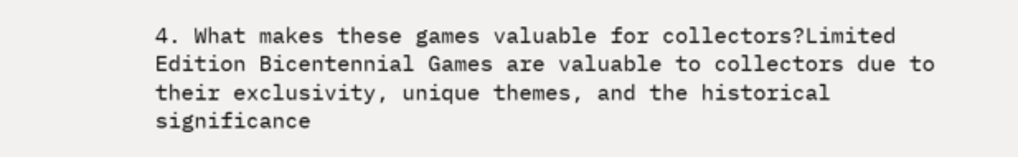4. What makes these games valuable for collectors?Limited Edition Bicentennial Games are valuable to collectors due to their exclusivity, unique themes, and the historical significance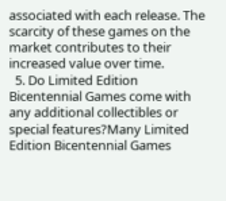associated with each release. The scarcity of these games on the market contributes to their increased value over time.
  5. Do Limited Edition Bicentennial Games come with any additional collectibles or special features?Many Limited Edition Bicentennial Games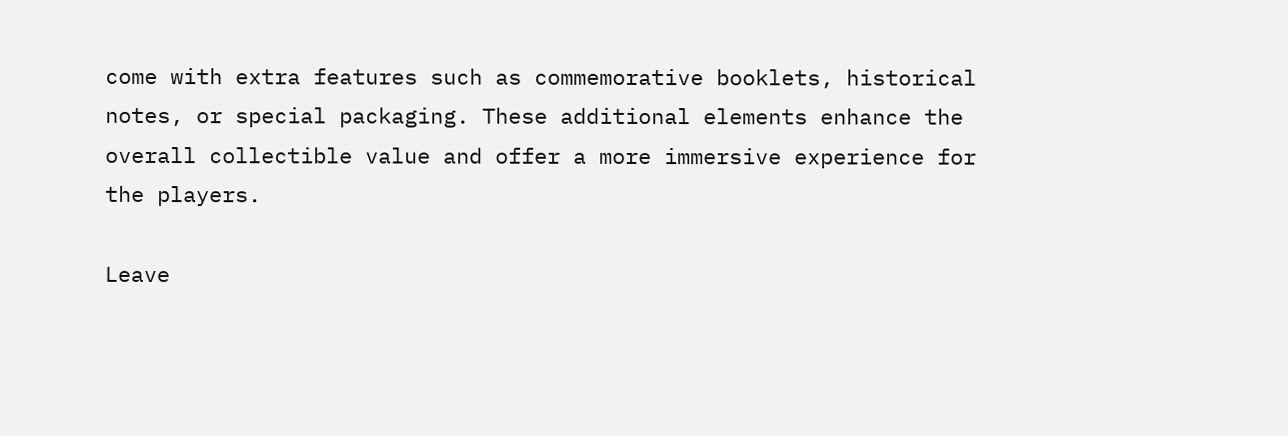come with extra features such as commemorative booklets, historical notes, or special packaging. These additional elements enhance the overall collectible value and offer a more immersive experience for the players.

Leave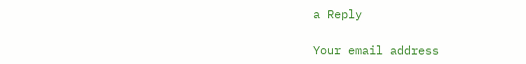a Reply

Your email address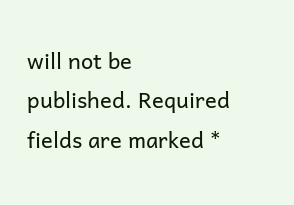will not be published. Required fields are marked *